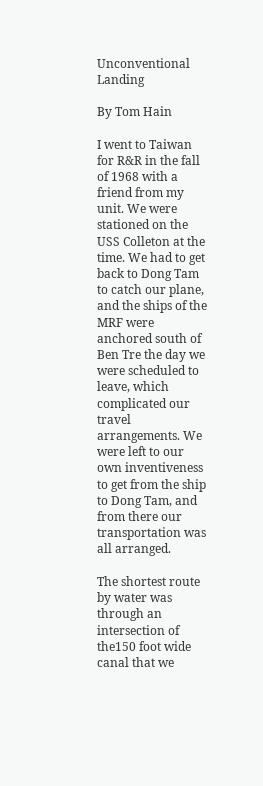Unconventional Landing

By Tom Hain

I went to Taiwan for R&R in the fall of 1968 with a friend from my unit. We were stationed on the USS Colleton at the time. We had to get back to Dong Tam to catch our plane, and the ships of the MRF were anchored south of Ben Tre the day we were scheduled to leave, which complicated our travel arrangements. We were left to our own inventiveness to get from the ship to Dong Tam, and from there our transportation was all arranged.

The shortest route by water was through an intersection of the150 foot wide canal that we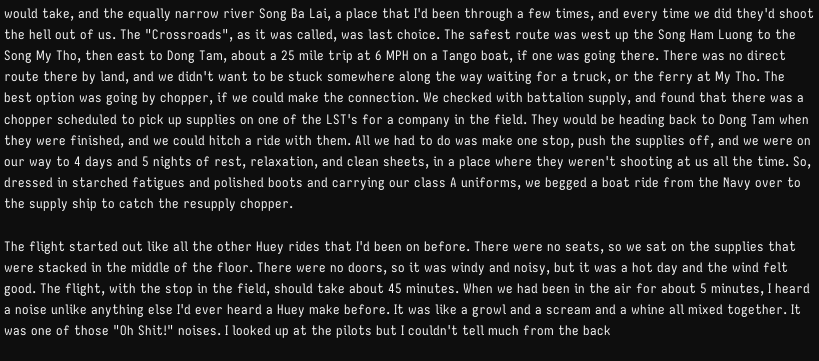would take, and the equally narrow river Song Ba Lai, a place that I'd been through a few times, and every time we did they'd shoot the hell out of us. The "Crossroads", as it was called, was last choice. The safest route was west up the Song Ham Luong to the Song My Tho, then east to Dong Tam, about a 25 mile trip at 6 MPH on a Tango boat, if one was going there. There was no direct route there by land, and we didn't want to be stuck somewhere along the way waiting for a truck, or the ferry at My Tho. The best option was going by chopper, if we could make the connection. We checked with battalion supply, and found that there was a chopper scheduled to pick up supplies on one of the LST's for a company in the field. They would be heading back to Dong Tam when they were finished, and we could hitch a ride with them. All we had to do was make one stop, push the supplies off, and we were on our way to 4 days and 5 nights of rest, relaxation, and clean sheets, in a place where they weren't shooting at us all the time. So, dressed in starched fatigues and polished boots and carrying our class A uniforms, we begged a boat ride from the Navy over to the supply ship to catch the resupply chopper.

The flight started out like all the other Huey rides that I'd been on before. There were no seats, so we sat on the supplies that were stacked in the middle of the floor. There were no doors, so it was windy and noisy, but it was a hot day and the wind felt good. The flight, with the stop in the field, should take about 45 minutes. When we had been in the air for about 5 minutes, I heard a noise unlike anything else I'd ever heard a Huey make before. It was like a growl and a scream and a whine all mixed together. It was one of those "Oh Shit!" noises. I looked up at the pilots but I couldn't tell much from the back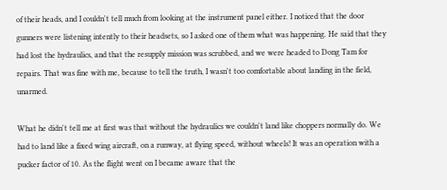of their heads, and I couldn't tell much from looking at the instrument panel either. I noticed that the door gunners were listening intently to their headsets, so I asked one of them what was happening. He said that they had lost the hydraulics, and that the resupply mission was scrubbed, and we were headed to Dong Tam for repairs. That was fine with me, because to tell the truth, I wasn't too comfortable about landing in the field, unarmed.

What he didn't tell me at first was that without the hydraulics we couldn't land like choppers normally do. We had to land like a fixed wing aircraft, on a runway, at flying speed, without wheels! It was an operation with a pucker factor of 10. As the flight went on I became aware that the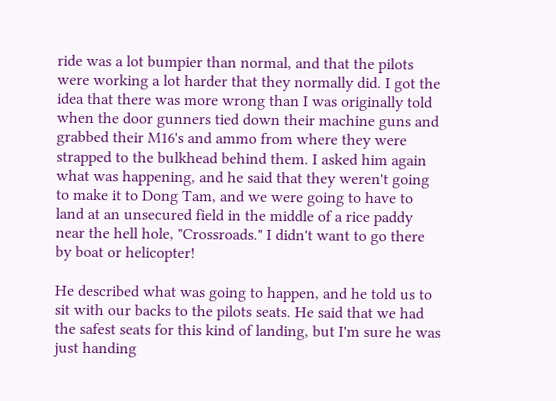ride was a lot bumpier than normal, and that the pilots were working a lot harder that they normally did. I got the idea that there was more wrong than I was originally told when the door gunners tied down their machine guns and grabbed their M16's and ammo from where they were strapped to the bulkhead behind them. I asked him again what was happening, and he said that they weren't going to make it to Dong Tam, and we were going to have to land at an unsecured field in the middle of a rice paddy near the hell hole, "Crossroads." I didn't want to go there by boat or helicopter!

He described what was going to happen, and he told us to sit with our backs to the pilots seats. He said that we had the safest seats for this kind of landing, but I'm sure he was just handing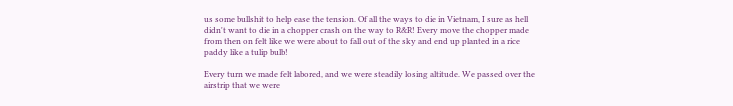us some bullshit to help ease the tension. Of all the ways to die in Vietnam, I sure as hell didn't want to die in a chopper crash on the way to R&R! Every move the chopper made from then on felt like we were about to fall out of the sky and end up planted in a rice paddy like a tulip bulb!

Every turn we made felt labored, and we were steadily losing altitude. We passed over the airstrip that we were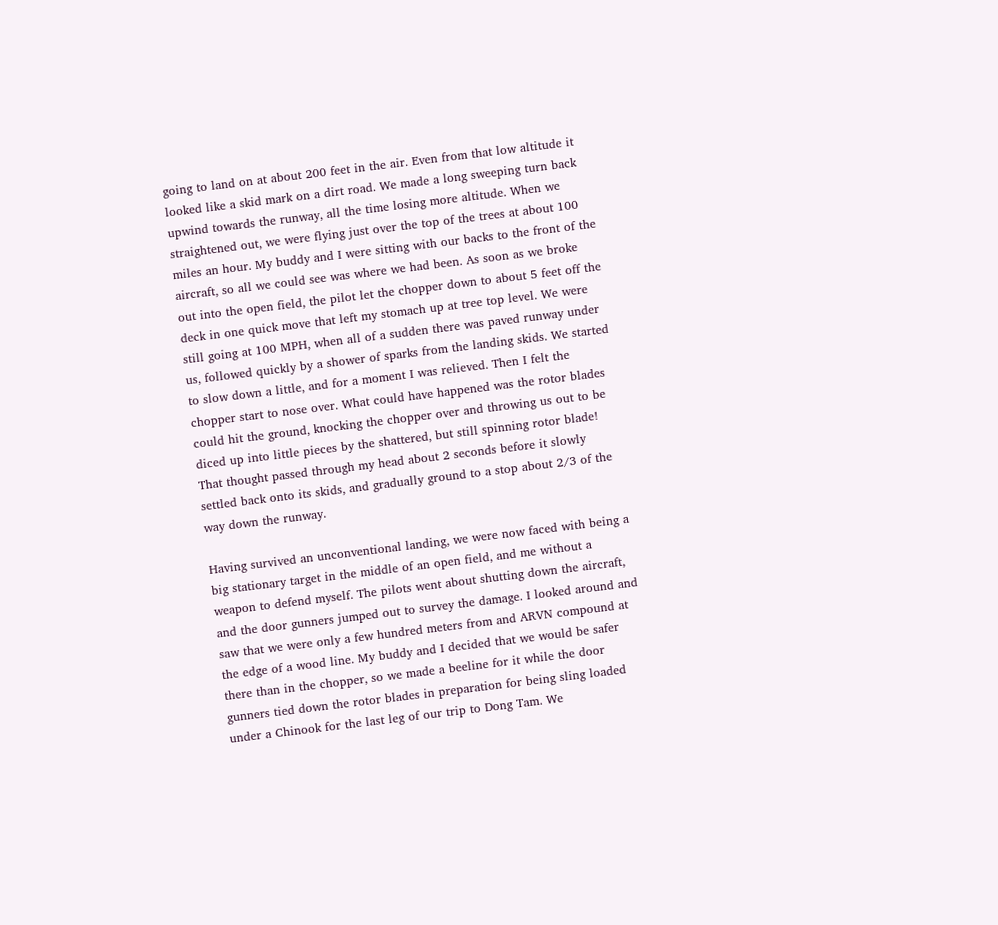going to land on at about 200 feet in the air. Even from that low altitude it looked like a skid mark on a dirt road. We made a long sweeping turn back upwind towards the runway, all the time losing more altitude. When we straightened out, we were flying just over the top of the trees at about 100 miles an hour. My buddy and I were sitting with our backs to the front of the aircraft, so all we could see was where we had been. As soon as we broke out into the open field, the pilot let the chopper down to about 5 feet off the deck in one quick move that left my stomach up at tree top level. We were still going at 100 MPH, when all of a sudden there was paved runway under us, followed quickly by a shower of sparks from the landing skids. We started to slow down a little, and for a moment I was relieved. Then I felt the chopper start to nose over. What could have happened was the rotor blades could hit the ground, knocking the chopper over and throwing us out to be diced up into little pieces by the shattered, but still spinning rotor blade! That thought passed through my head about 2 seconds before it slowly settled back onto its skids, and gradually ground to a stop about 2/3 of the way down the runway.

Having survived an unconventional landing, we were now faced with being a big stationary target in the middle of an open field, and me without a weapon to defend myself. The pilots went about shutting down the aircraft, and the door gunners jumped out to survey the damage. I looked around and saw that we were only a few hundred meters from and ARVN compound at the edge of a wood line. My buddy and I decided that we would be safer there than in the chopper, so we made a beeline for it while the door gunners tied down the rotor blades in preparation for being sling loaded under a Chinook for the last leg of our trip to Dong Tam. We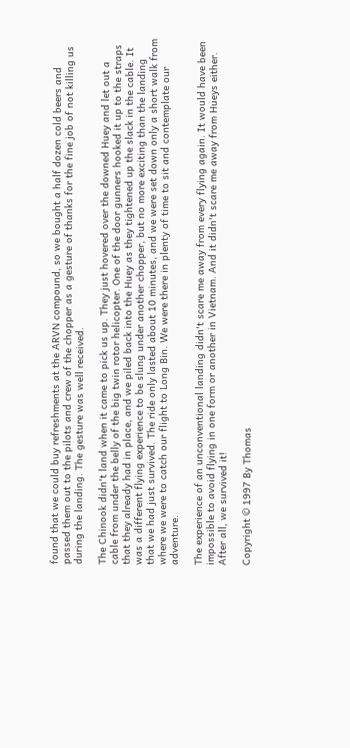found that we could buy refreshments at the ARVN compound, so we bought a half dozen cold beers and passed them out to the pilots and crew of the chopper as a gesture of thanks for the fine job of not killing us during the landing. The gesture was well received.

The Chinook didn't land when it came to pick us up. They just hovered over the downed Huey and let out a cable from under the belly of the big twin rotor helicopter. One of the door gunners hooked it up to the straps that they already had in place, and we piled back into the Huey as they tightened up the slack in the cable. It was a different flying experience to be slung under another chopper, but no more exciting than the landing that we had just survived. The ride only lasted about 10 minutes, and we were set down only a short walk from where we were to catch our flight to Long Bin. We were there in plenty of time to sit and contemplate our adventure.

The experience of an unconventional landing didn't scare me away from every flying again. It would have been impossible to avoid flying in one form or another in Vietnam. And it didn't scare me away from Hueys either. After all, we survived it!

Copyright © 1997 By Thomas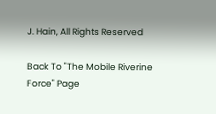J. Hain, All Rights Reserved

Back To "The Mobile Riverine Force" Page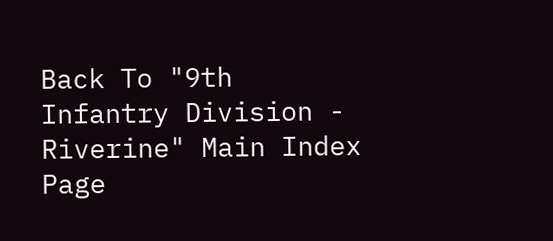Back To "9th Infantry Division - Riverine" Main Index Page